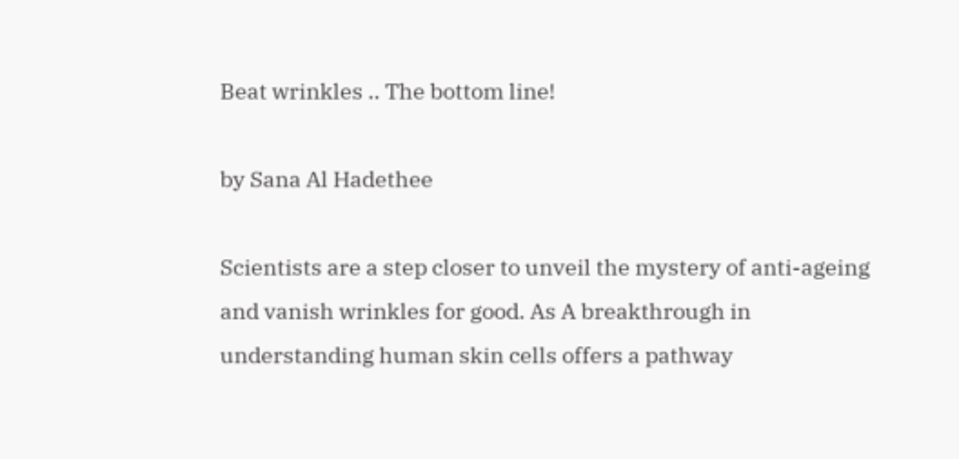Beat wrinkles .. The bottom line!

by Sana Al Hadethee

Scientists are a step closer to unveil the mystery of anti-ageing and vanish wrinkles for good. As A breakthrough in understanding human skin cells offers a pathway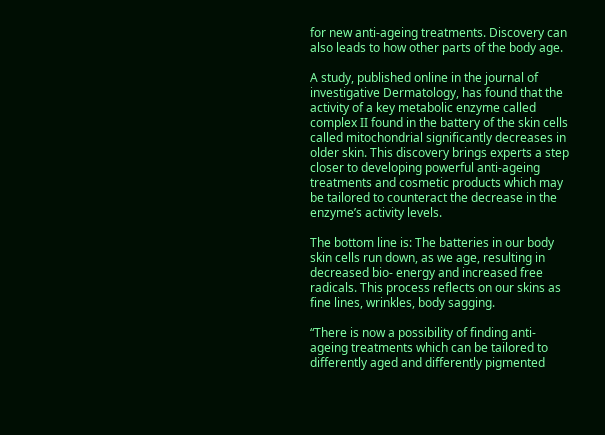for new anti-ageing treatments. Discovery can also leads to how other parts of the body age.

A study, published online in the journal of investigative Dermatology, has found that the activity of a key metabolic enzyme called complex II found in the battery of the skin cells called mitochondrial significantly decreases in older skin. This discovery brings experts a step closer to developing powerful anti-ageing treatments and cosmetic products which may be tailored to counteract the decrease in the enzyme’s activity levels.

The bottom line is: The batteries in our body skin cells run down, as we age, resulting in decreased bio- energy and increased free radicals. This process reflects on our skins as fine lines, wrinkles, body sagging.

“There is now a possibility of finding anti-ageing treatments which can be tailored to differently aged and differently pigmented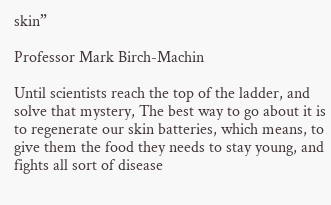skin”

Professor Mark Birch-Machin

Until scientists reach the top of the ladder, and solve that mystery, The best way to go about it is to regenerate our skin batteries, which means, to give them the food they needs to stay young, and fights all sort of disease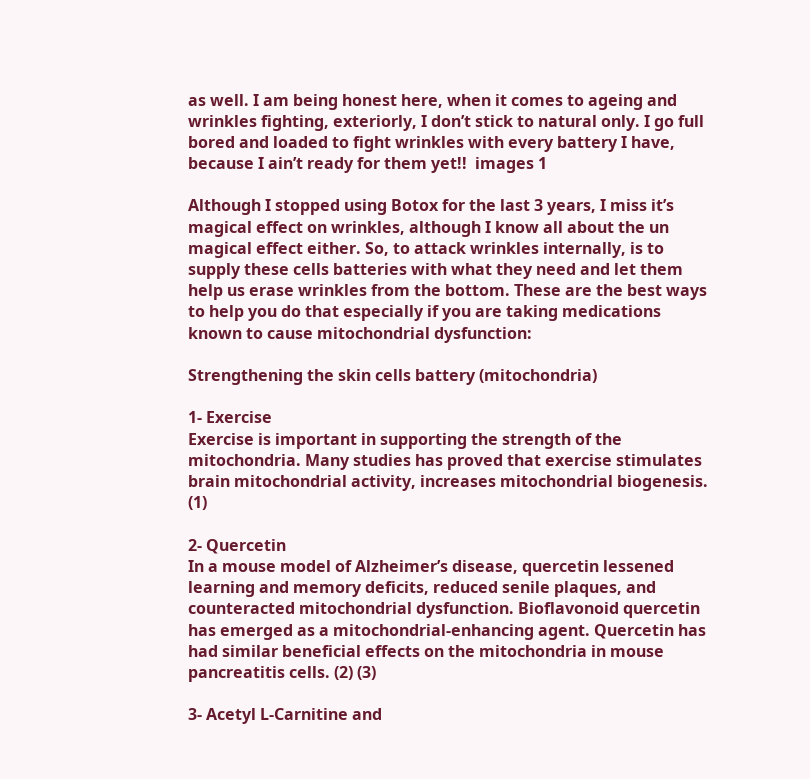as well. I am being honest here, when it comes to ageing and wrinkles fighting, exteriorly, I don’t stick to natural only. I go full bored and loaded to fight wrinkles with every battery I have, because I ain’t ready for them yet!!  images 1

Although I stopped using Botox for the last 3 years, I miss it’s magical effect on wrinkles, although I know all about the un magical effect either. So, to attack wrinkles internally, is to supply these cells batteries with what they need and let them help us erase wrinkles from the bottom. These are the best ways to help you do that especially if you are taking medications known to cause mitochondrial dysfunction:

Strengthening the skin cells battery (mitochondria)

1- Exercise
Exercise is important in supporting the strength of the mitochondria. Many studies has proved that exercise stimulates brain mitochondrial activity, increases mitochondrial biogenesis. (1)

2- Quercetin
In a mouse model of Alzheimer’s disease, quercetin lessened learning and memory deficits, reduced senile plaques, and counteracted mitochondrial dysfunction. Bioflavonoid quercetin has emerged as a mitochondrial-enhancing agent. Quercetin has had similar beneficial effects on the mitochondria in mouse pancreatitis cells. (2) (3)

3- Acetyl L-Carnitine and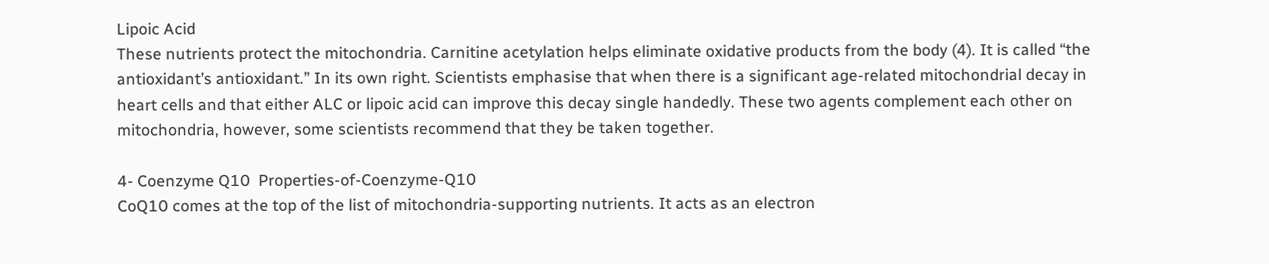Lipoic Acid
These nutrients protect the mitochondria. Carnitine acetylation helps eliminate oxidative products from the body (4). It is called “the antioxidant’s antioxidant.” In its own right. Scientists emphasise that when there is a significant age-related mitochondrial decay in heart cells and that either ALC or lipoic acid can improve this decay single handedly. These two agents complement each other on mitochondria, however, some scientists recommend that they be taken together.

4- Coenzyme Q10  Properties-of-Coenzyme-Q10
CoQ10 comes at the top of the list of mitochondria-supporting nutrients. It acts as an electron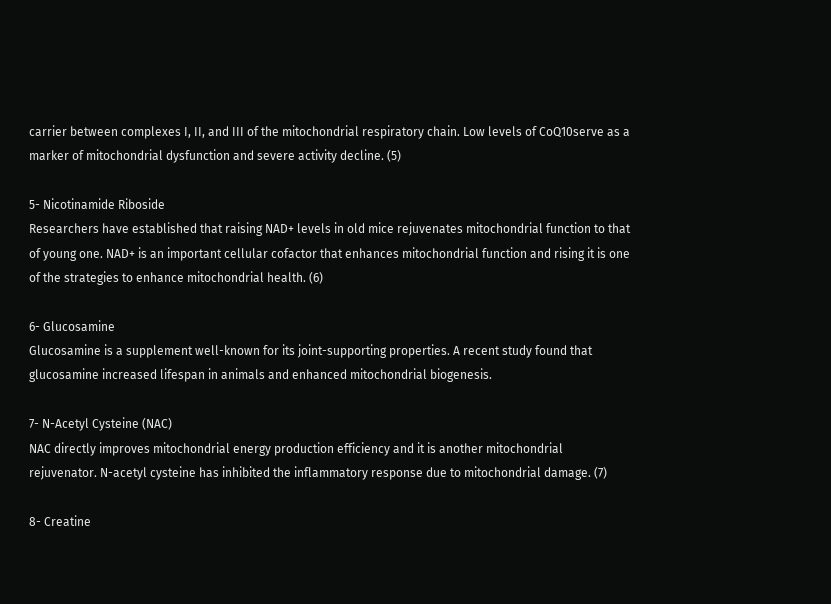carrier between complexes I, II, and III of the mitochondrial respiratory chain. Low levels of CoQ10serve as a marker of mitochondrial dysfunction and severe activity decline. (5)

5- Nicotinamide Riboside
Researchers have established that raising NAD+ levels in old mice rejuvenates mitochondrial function to that of young one. NAD+ is an important cellular cofactor that enhances mitochondrial function and rising it is one of the strategies to enhance mitochondrial health. (6)

6- Glucosamine
Glucosamine is a supplement well-known for its joint-supporting properties. A recent study found that glucosamine increased lifespan in animals and enhanced mitochondrial biogenesis.

7- N-Acetyl Cysteine (NAC)
NAC directly improves mitochondrial energy production efficiency and it is another mitochondrial rejuvenator. N-acetyl cysteine has inhibited the inflammatory response due to mitochondrial damage. (7)

8- Creatine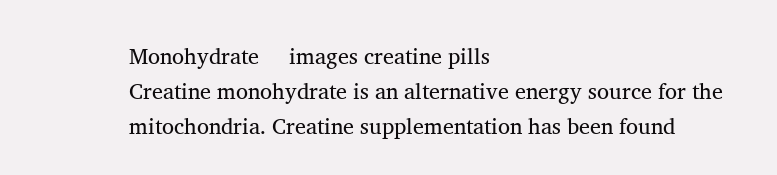Monohydrate     images creatine pills
Creatine monohydrate is an alternative energy source for the mitochondria. Creatine supplementation has been found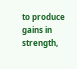to produce gains in strength,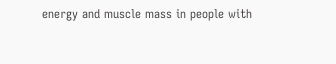energy and muscle mass in people with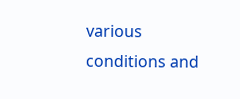various conditions and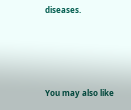diseases.




You may also like